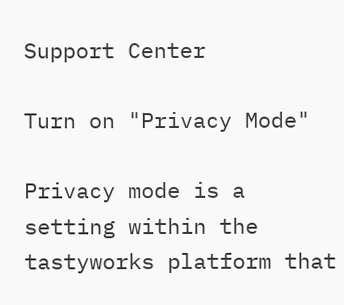Support Center

Turn on "Privacy Mode"

Privacy mode is a setting within the tastyworks platform that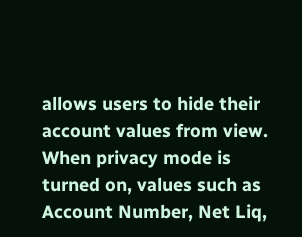allows users to hide their account values from view. When privacy mode is turned on, values such as Account Number, Net Liq,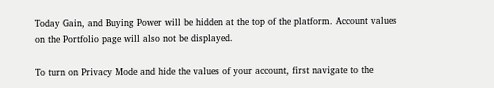Today Gain, and Buying Power will be hidden at the top of the platform. Account values on the Portfolio page will also not be displayed.

To turn on Privacy Mode and hide the values of your account, first navigate to the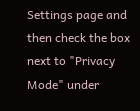Settings page and then check the box next to "Privacy Mode" under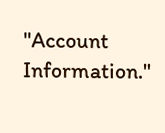"Account Information."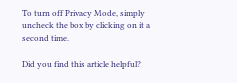To turn off Privacy Mode, simply uncheck the box by clicking on it a second time.

Did you find this article helpful?